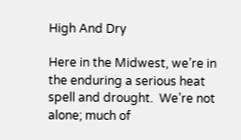High And Dry

Here in the Midwest, we’re in the enduring a serious heat spell and drought.  We’re not alone; much of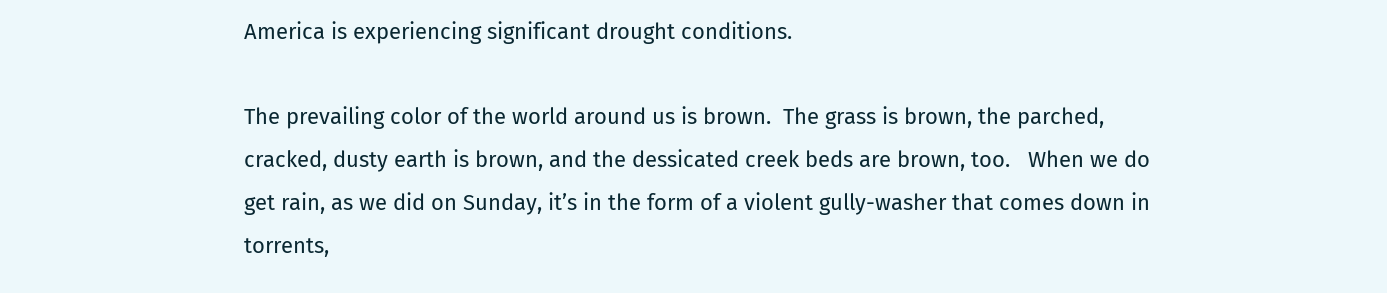America is experiencing significant drought conditions.

The prevailing color of the world around us is brown.  The grass is brown, the parched, cracked, dusty earth is brown, and the dessicated creek beds are brown, too.   When we do get rain, as we did on Sunday, it’s in the form of a violent gully-washer that comes down in torrents,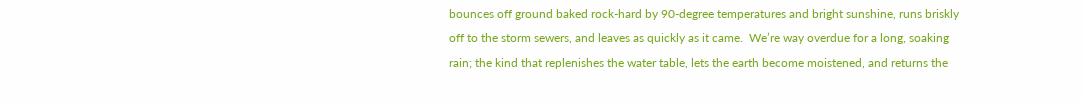bounces off ground baked rock-hard by 90-degree temperatures and bright sunshine, runs briskly off to the storm sewers, and leaves as quickly as it came.  We’re way overdue for a long, soaking rain; the kind that replenishes the water table, lets the earth become moistened, and returns the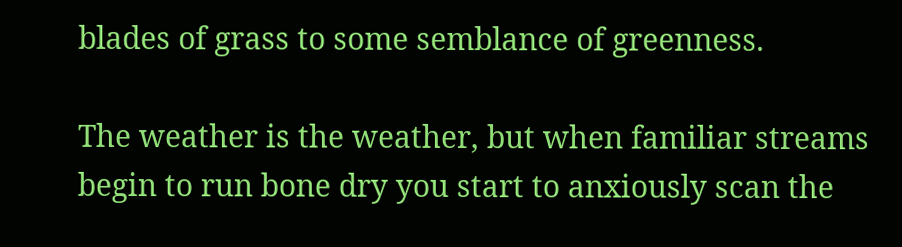blades of grass to some semblance of greenness.

The weather is the weather, but when familiar streams begin to run bone dry you start to anxiously scan the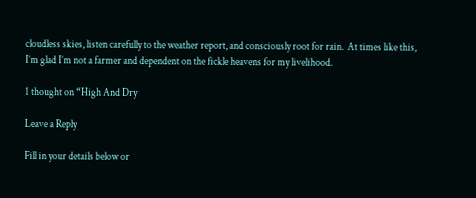cloudless skies, listen carefully to the weather report, and consciously root for rain.  At times like this, I’m glad I’m not a farmer and dependent on the fickle heavens for my livelihood.

1 thought on “High And Dry

Leave a Reply

Fill in your details below or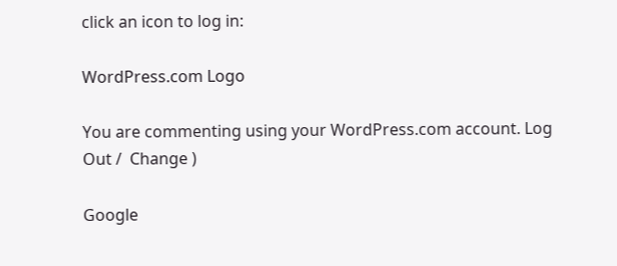click an icon to log in:

WordPress.com Logo

You are commenting using your WordPress.com account. Log Out /  Change )

Google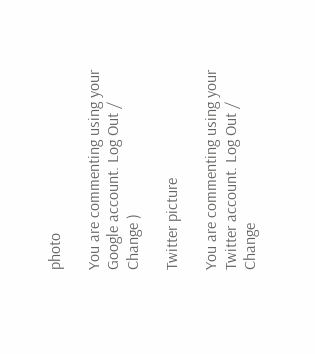photo

You are commenting using your Google account. Log Out /  Change )

Twitter picture

You are commenting using your Twitter account. Log Out /  Change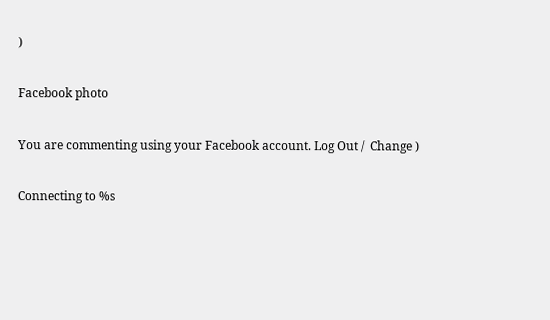)

Facebook photo

You are commenting using your Facebook account. Log Out /  Change )

Connecting to %s